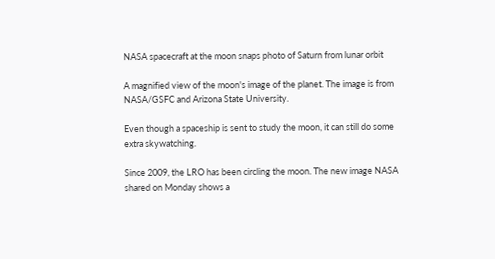NASA spacecraft at the moon snaps photo of Saturn from lunar orbit

A magnified view of the moon's image of the planet. The image is from NASA/GSFC and Arizona State University.

Even though a spaceship is sent to study the moon, it can still do some extra skywatching.

Since 2009, the LRO has been circling the moon. The new image NASA shared on Monday shows a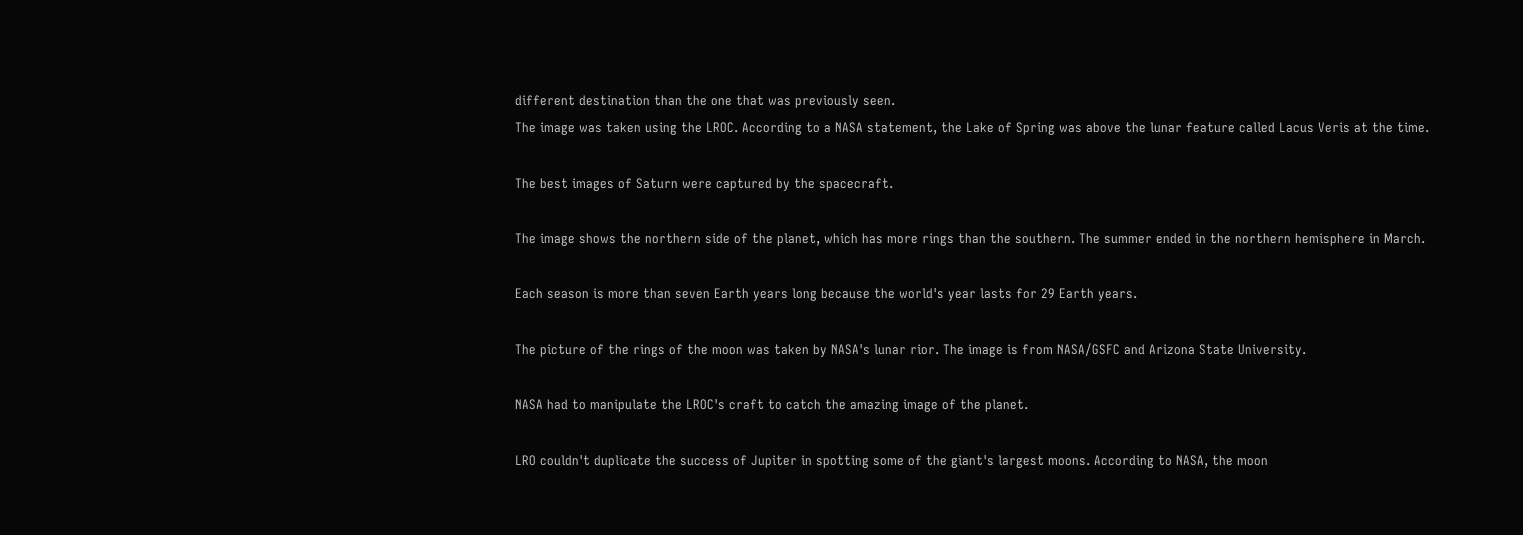different destination than the one that was previously seen.
The image was taken using the LROC. According to a NASA statement, the Lake of Spring was above the lunar feature called Lacus Veris at the time.

The best images of Saturn were captured by the spacecraft.

The image shows the northern side of the planet, which has more rings than the southern. The summer ended in the northern hemisphere in March.

Each season is more than seven Earth years long because the world's year lasts for 29 Earth years.

The picture of the rings of the moon was taken by NASA's lunar rior. The image is from NASA/GSFC and Arizona State University.

NASA had to manipulate the LROC's craft to catch the amazing image of the planet.

LRO couldn't duplicate the success of Jupiter in spotting some of the giant's largest moons. According to NASA, the moon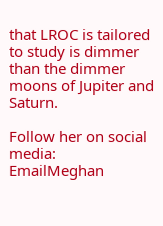that LROC is tailored to study is dimmer than the dimmer moons of Jupiter and Saturn.

Follow her on social media: EmailMeghan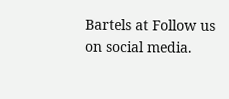Bartels at Follow us on social media.